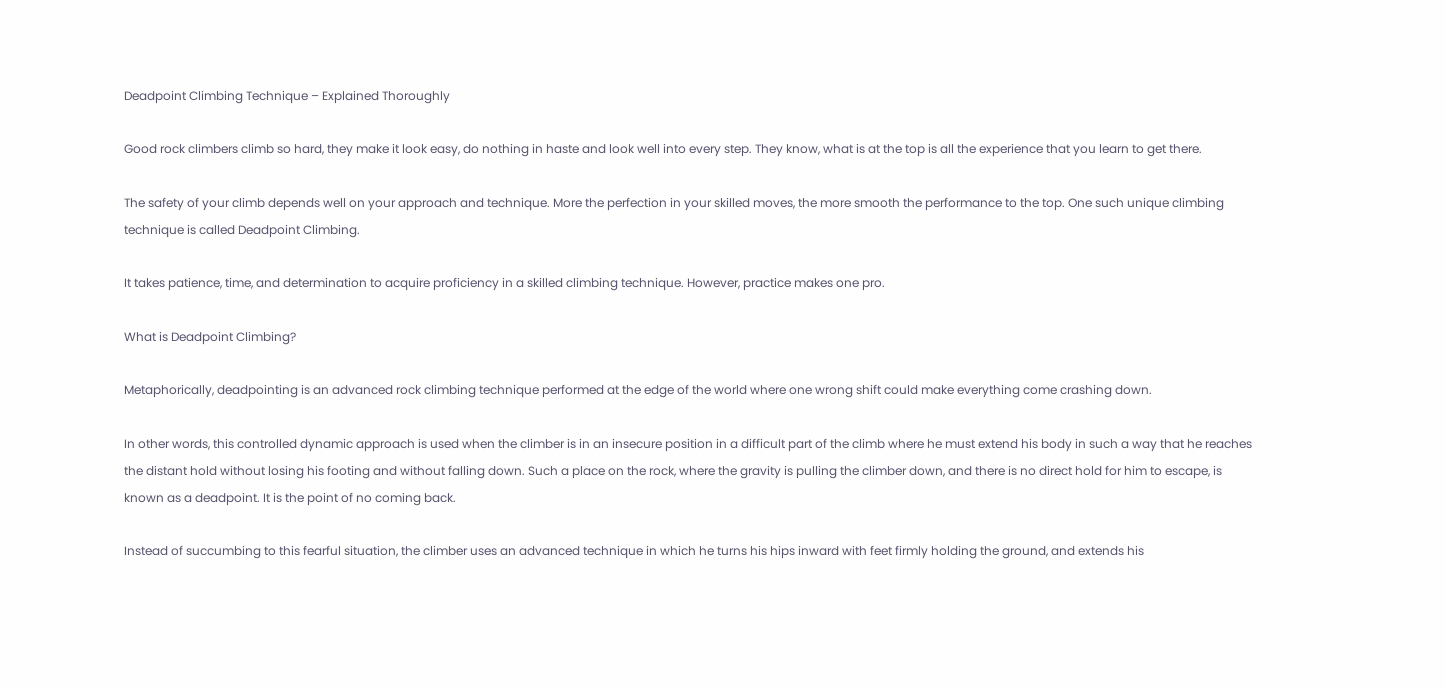Deadpoint Climbing Technique – Explained Thoroughly

Good rock climbers climb so hard, they make it look easy, do nothing in haste and look well into every step. They know, what is at the top is all the experience that you learn to get there.

The safety of your climb depends well on your approach and technique. More the perfection in your skilled moves, the more smooth the performance to the top. One such unique climbing technique is called Deadpoint Climbing.

It takes patience, time, and determination to acquire proficiency in a skilled climbing technique. However, practice makes one pro.

What is Deadpoint Climbing?

Metaphorically, deadpointing is an advanced rock climbing technique performed at the edge of the world where one wrong shift could make everything come crashing down.

In other words, this controlled dynamic approach is used when the climber is in an insecure position in a difficult part of the climb where he must extend his body in such a way that he reaches the distant hold without losing his footing and without falling down. Such a place on the rock, where the gravity is pulling the climber down, and there is no direct hold for him to escape, is known as a deadpoint. It is the point of no coming back.

Instead of succumbing to this fearful situation, the climber uses an advanced technique in which he turns his hips inward with feet firmly holding the ground, and extends his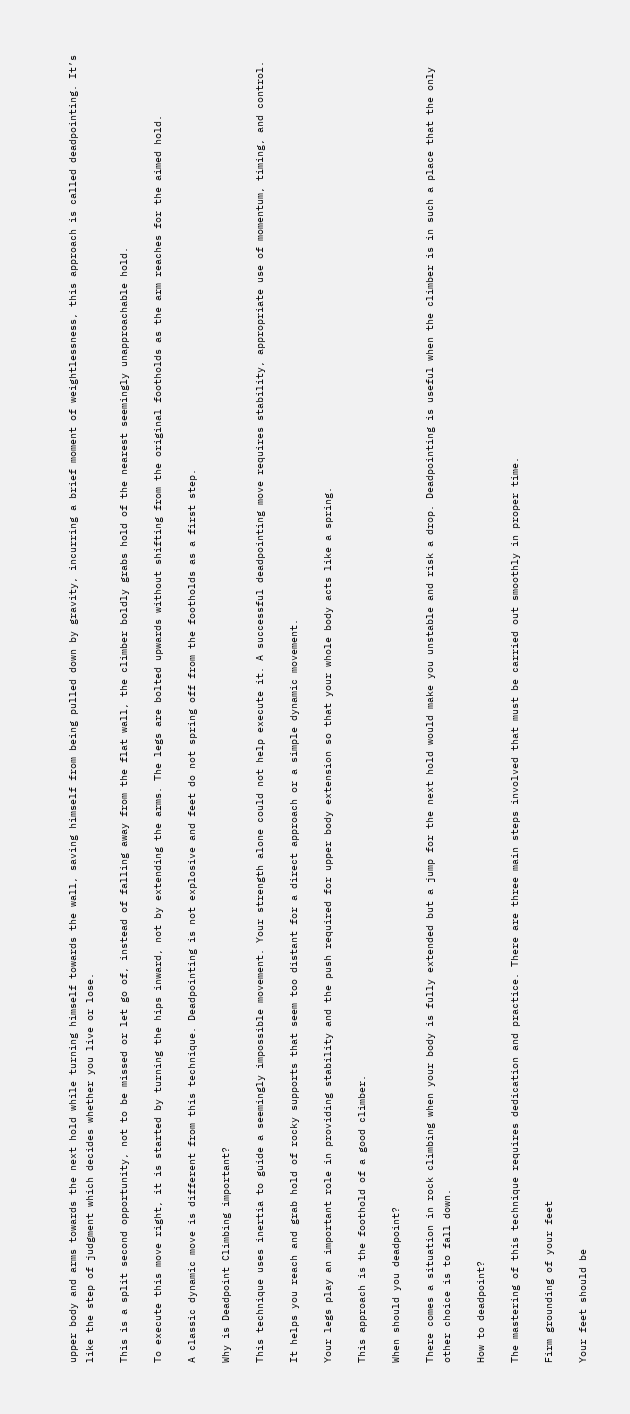upper body and arms towards the next hold while turning himself towards the wall, saving himself from being pulled down by gravity, incurring a brief moment of weightlessness, this approach is called deadpointing. It’s like the step of judgment which decides whether you live or lose.

This is a split second opportunity, not to be missed or let go of, instead of falling away from the flat wall, the climber boldly grabs hold of the nearest seemingly unapproachable hold.

To execute this move right, it is started by turning the hips inward, not by extending the arms. The legs are bolted upwards without shifting from the original footholds as the arm reaches for the aimed hold.

A classic dynamic move is different from this technique. Deadpointing is not explosive and feet do not spring off from the footholds as a first step.

Why is Deadpoint Climbing important?

This technique uses inertia to guide a seemingly impossible movement. Your strength alone could not help execute it. A successful deadpointing move requires stability, appropriate use of momentum, timing, and control.

It helps you reach and grab hold of rocky supports that seem too distant for a direct approach or a simple dynamic movement.

Your legs play an important role in providing stability and the push required for upper body extension so that your whole body acts like a spring.

This approach is the foothold of a good climber.

When should you deadpoint?

There comes a situation in rock climbing when your body is fully extended but a jump for the next hold would make you unstable and risk a drop. Deadpointing is useful when the climber is in such a place that the only other choice is to fall down.

How to deadpoint?

The mastering of this technique requires dedication and practice. There are three main steps involved that must be carried out smoothly in proper time.

Firm grounding of your feet

Your feet should be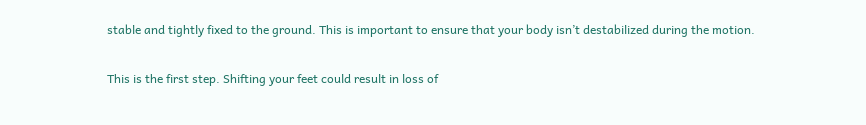stable and tightly fixed to the ground. This is important to ensure that your body isn’t destabilized during the motion.

This is the first step. Shifting your feet could result in loss of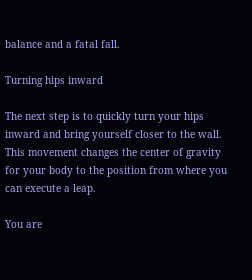balance and a fatal fall.

Turning hips inward

The next step is to quickly turn your hips inward and bring yourself closer to the wall. This movement changes the center of gravity for your body to the position from where you can execute a leap.

You are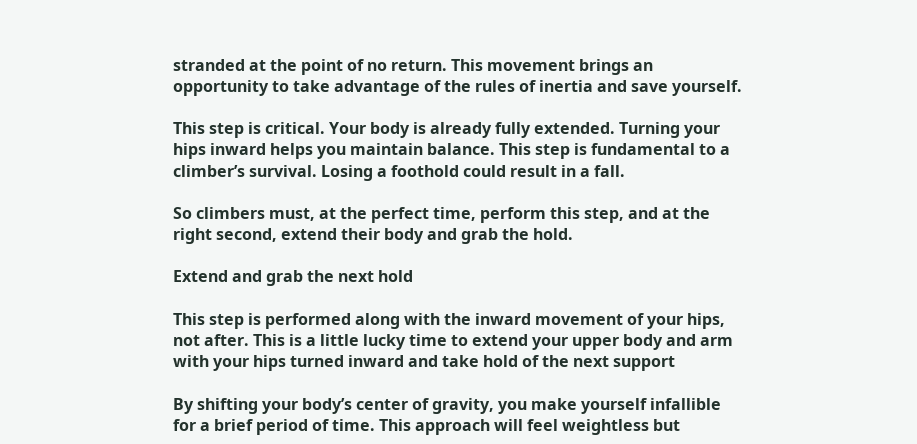stranded at the point of no return. This movement brings an opportunity to take advantage of the rules of inertia and save yourself.

This step is critical. Your body is already fully extended. Turning your hips inward helps you maintain balance. This step is fundamental to a climber’s survival. Losing a foothold could result in a fall.

So climbers must, at the perfect time, perform this step, and at the right second, extend their body and grab the hold.

Extend and grab the next hold

This step is performed along with the inward movement of your hips, not after. This is a little lucky time to extend your upper body and arm with your hips turned inward and take hold of the next support

By shifting your body’s center of gravity, you make yourself infallible for a brief period of time. This approach will feel weightless but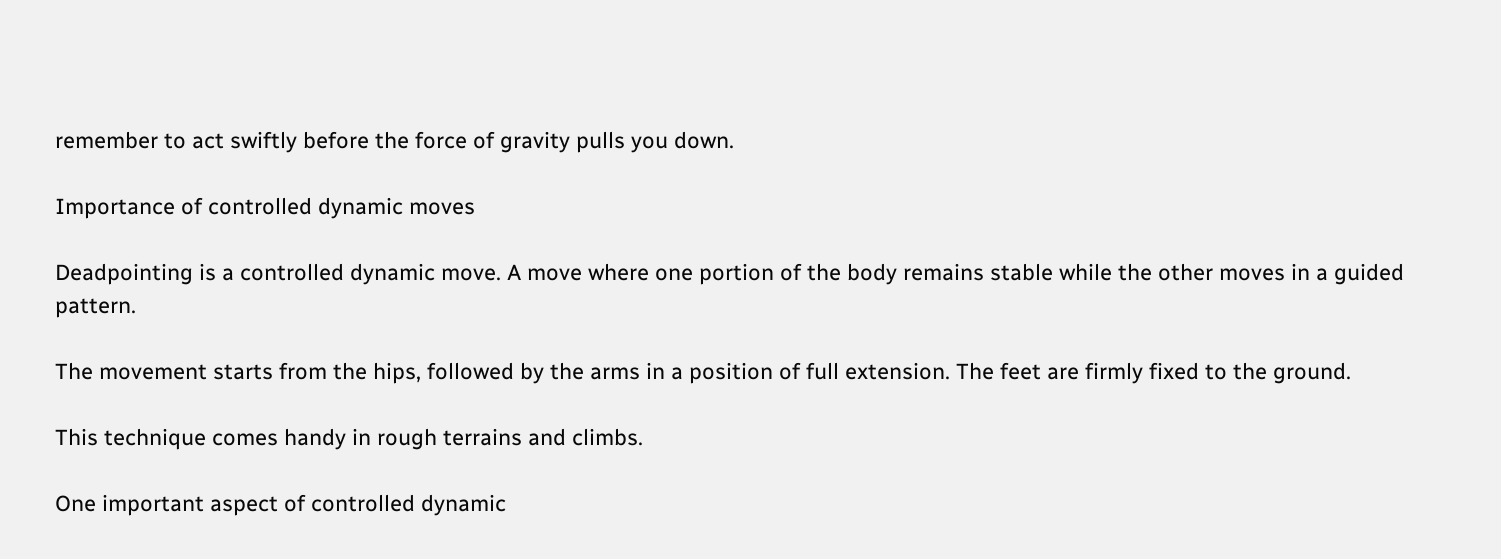remember to act swiftly before the force of gravity pulls you down.

Importance of controlled dynamic moves

Deadpointing is a controlled dynamic move. A move where one portion of the body remains stable while the other moves in a guided pattern.

The movement starts from the hips, followed by the arms in a position of full extension. The feet are firmly fixed to the ground.

This technique comes handy in rough terrains and climbs.

One important aspect of controlled dynamic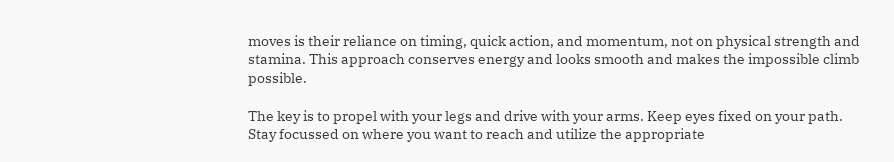moves is their reliance on timing, quick action, and momentum, not on physical strength and stamina. This approach conserves energy and looks smooth and makes the impossible climb possible.

The key is to propel with your legs and drive with your arms. Keep eyes fixed on your path. Stay focussed on where you want to reach and utilize the appropriate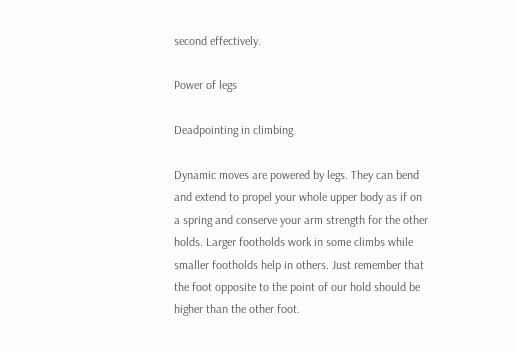second effectively.

Power of legs

Deadpointing in climbing

Dynamic moves are powered by legs. They can bend and extend to propel your whole upper body as if on a spring and conserve your arm strength for the other holds. Larger footholds work in some climbs while smaller footholds help in others. Just remember that the foot opposite to the point of our hold should be higher than the other foot.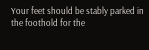Your feet should be stably parked in the foothold for the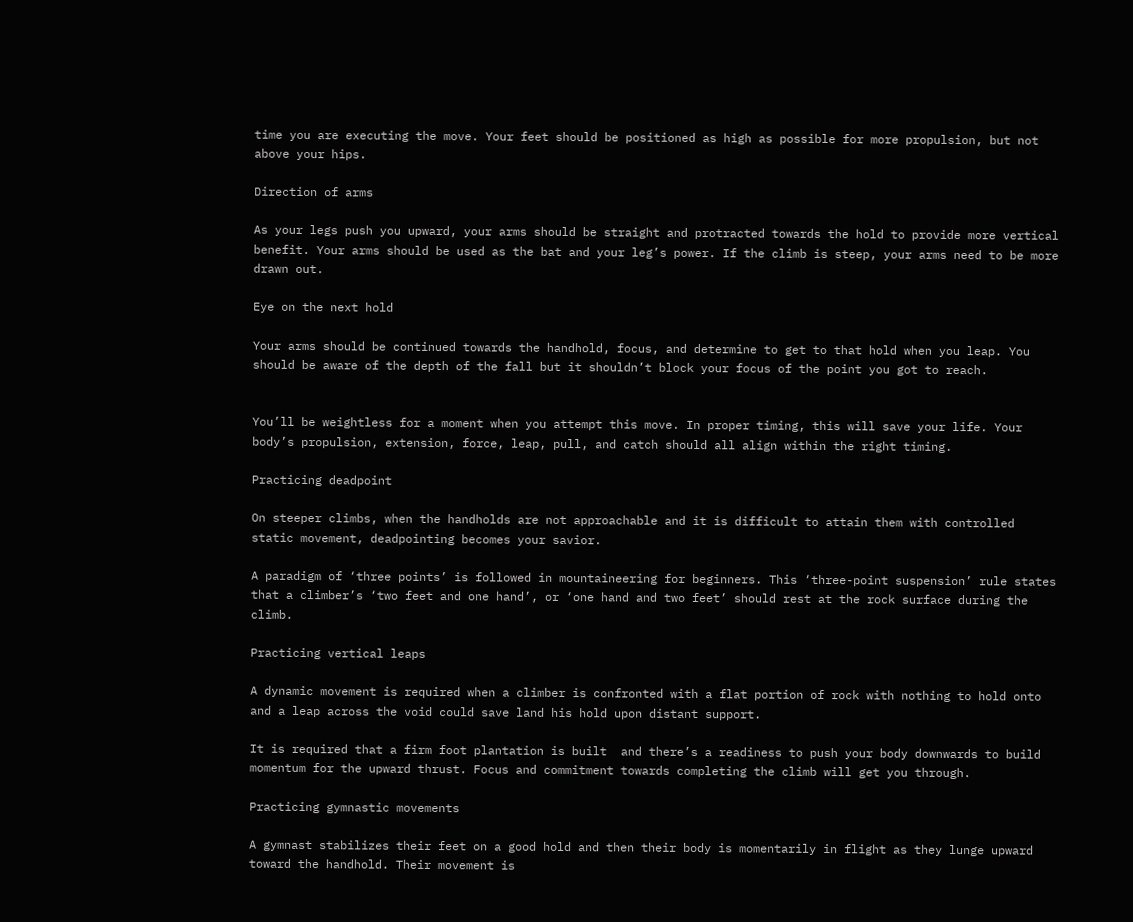time you are executing the move. Your feet should be positioned as high as possible for more propulsion, but not above your hips.

Direction of arms

As your legs push you upward, your arms should be straight and protracted towards the hold to provide more vertical benefit. Your arms should be used as the bat and your leg’s power. If the climb is steep, your arms need to be more drawn out.

Eye on the next hold

Your arms should be continued towards the handhold, focus, and determine to get to that hold when you leap. You should be aware of the depth of the fall but it shouldn’t block your focus of the point you got to reach.


You’ll be weightless for a moment when you attempt this move. In proper timing, this will save your life. Your body’s propulsion, extension, force, leap, pull, and catch should all align within the right timing.

Practicing deadpoint

On steeper climbs, when the handholds are not approachable and it is difficult to attain them with controlled static movement, deadpointing becomes your savior.

A paradigm of ‘three points’ is followed in mountaineering for beginners. This ‘three-point suspension’ rule states that a climber’s ‘two feet and one hand’, or ‘one hand and two feet’ should rest at the rock surface during the climb.

Practicing vertical leaps

A dynamic movement is required when a climber is confronted with a flat portion of rock with nothing to hold onto and a leap across the void could save land his hold upon distant support.

It is required that a firm foot plantation is built  and there’s a readiness to push your body downwards to build momentum for the upward thrust. Focus and commitment towards completing the climb will get you through.

Practicing gymnastic movements

A gymnast stabilizes their feet on a good hold and then their body is momentarily in flight as they lunge upward toward the handhold. Their movement is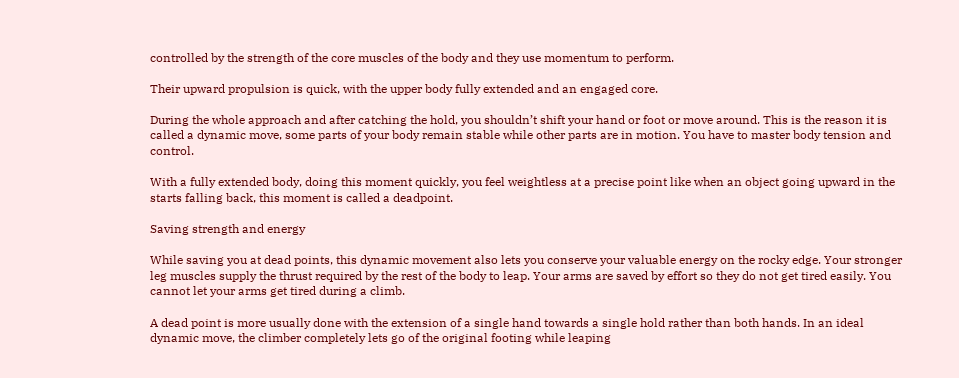controlled by the strength of the core muscles of the body and they use momentum to perform.

Their upward propulsion is quick, with the upper body fully extended and an engaged core.

During the whole approach and after catching the hold, you shouldn’t shift your hand or foot or move around. This is the reason it is called a dynamic move, some parts of your body remain stable while other parts are in motion. You have to master body tension and control.

With a fully extended body, doing this moment quickly, you feel weightless at a precise point like when an object going upward in the starts falling back, this moment is called a deadpoint.

Saving strength and energy

While saving you at dead points, this dynamic movement also lets you conserve your valuable energy on the rocky edge. Your stronger leg muscles supply the thrust required by the rest of the body to leap. Your arms are saved by effort so they do not get tired easily. You cannot let your arms get tired during a climb.

A dead point is more usually done with the extension of a single hand towards a single hold rather than both hands. In an ideal dynamic move, the climber completely lets go of the original footing while leaping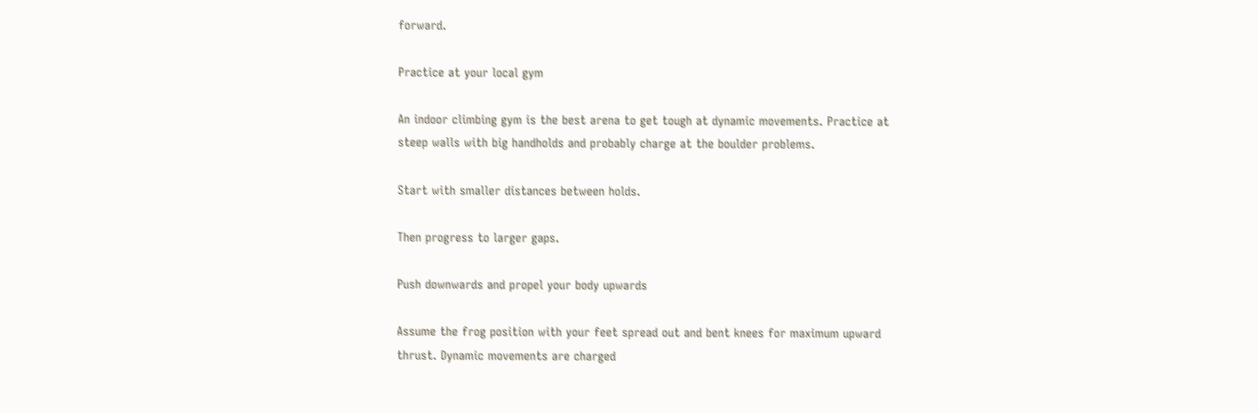forward.

Practice at your local gym

An indoor climbing gym is the best arena to get tough at dynamic movements. Practice at steep walls with big handholds and probably charge at the boulder problems.

Start with smaller distances between holds.

Then progress to larger gaps.

Push downwards and propel your body upwards

Assume the frog position with your feet spread out and bent knees for maximum upward thrust. Dynamic movements are charged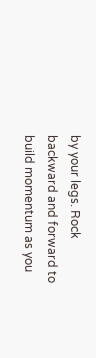by your legs. Rock backward and forward to build momentum as you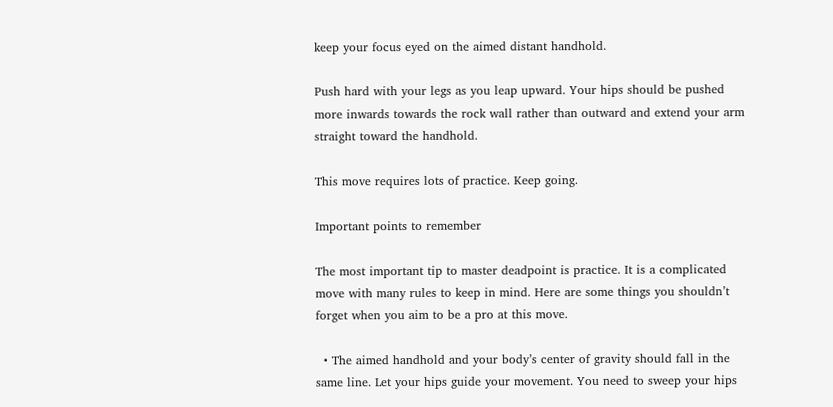keep your focus eyed on the aimed distant handhold.

Push hard with your legs as you leap upward. Your hips should be pushed more inwards towards the rock wall rather than outward and extend your arm straight toward the handhold.

This move requires lots of practice. Keep going.

Important points to remember

The most important tip to master deadpoint is practice. It is a complicated move with many rules to keep in mind. Here are some things you shouldn’t forget when you aim to be a pro at this move.

  • The aimed handhold and your body’s center of gravity should fall in the same line. Let your hips guide your movement. You need to sweep your hips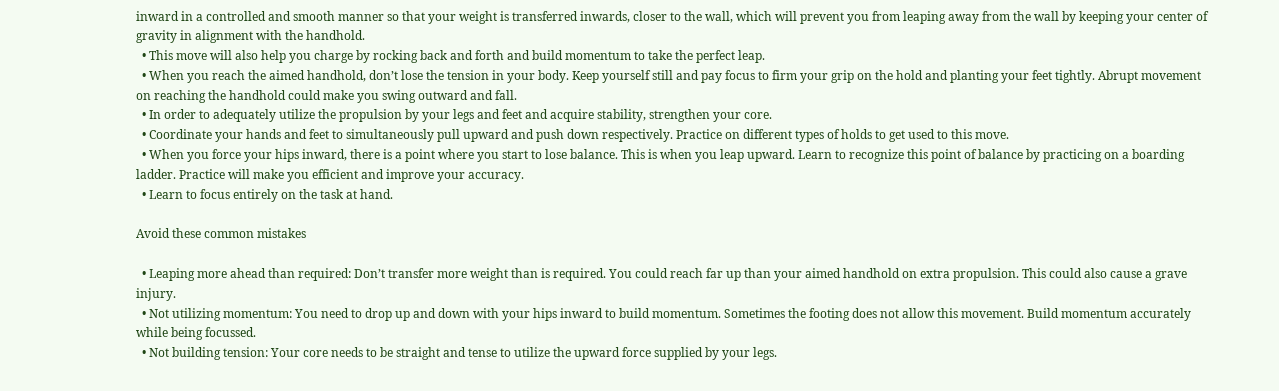inward in a controlled and smooth manner so that your weight is transferred inwards, closer to the wall, which will prevent you from leaping away from the wall by keeping your center of gravity in alignment with the handhold.
  • This move will also help you charge by rocking back and forth and build momentum to take the perfect leap.
  • When you reach the aimed handhold, don’t lose the tension in your body. Keep yourself still and pay focus to firm your grip on the hold and planting your feet tightly. Abrupt movement on reaching the handhold could make you swing outward and fall.
  • In order to adequately utilize the propulsion by your legs and feet and acquire stability, strengthen your core.
  • Coordinate your hands and feet to simultaneously pull upward and push down respectively. Practice on different types of holds to get used to this move.
  • When you force your hips inward, there is a point where you start to lose balance. This is when you leap upward. Learn to recognize this point of balance by practicing on a boarding ladder. Practice will make you efficient and improve your accuracy.
  • Learn to focus entirely on the task at hand.

Avoid these common mistakes

  • Leaping more ahead than required: Don’t transfer more weight than is required. You could reach far up than your aimed handhold on extra propulsion. This could also cause a grave injury.
  • Not utilizing momentum: You need to drop up and down with your hips inward to build momentum. Sometimes the footing does not allow this movement. Build momentum accurately while being focussed.
  • Not building tension: Your core needs to be straight and tense to utilize the upward force supplied by your legs.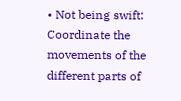• Not being swift: Coordinate the movements of the different parts of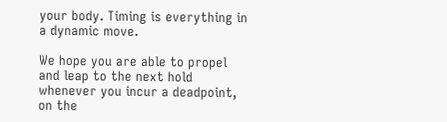your body. Timing is everything in a dynamic move.

We hope you are able to propel and leap to the next hold whenever you incur a deadpoint, on the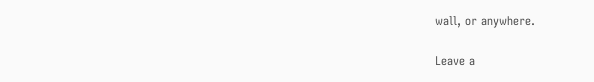wall, or anywhere.

Leave a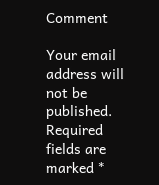Comment

Your email address will not be published. Required fields are marked *